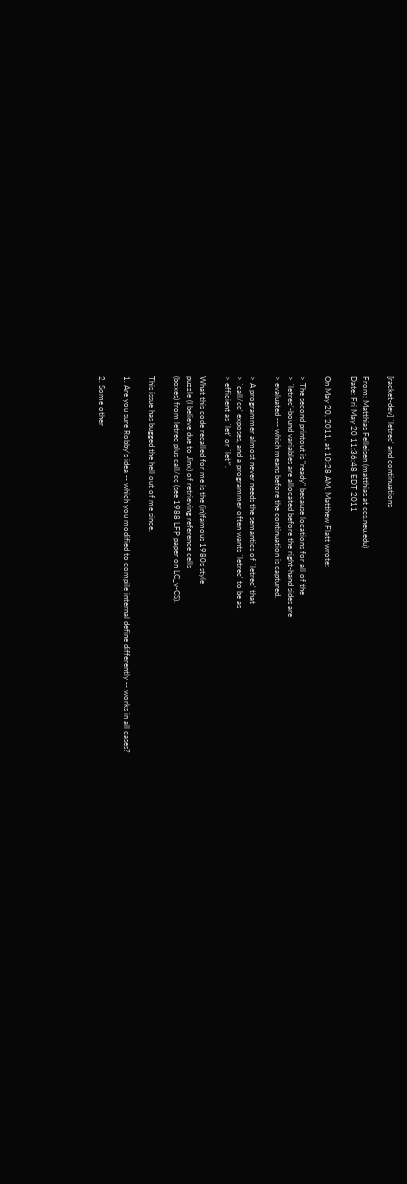[racket-dev] `letrec' and continuations

From: Matthias Felleisen (matthias at ccs.neu.edu)
Date: Fri May 20 11:36:48 EDT 2011

On May 20, 2011, at 10:28 AM, Matthew Flatt wrote:

> The second printout is "ready" because locations for all of the
> `letrec'-bound variables are allocated before the right-hand sides are
> evaluated --- which means before the continuation is captured.

> A programmer almost never needs the semantics of `letrec' that
> `call/cc' exposes, and a programmer often wants `letrec' to be as
> efficient as `let' or `let*'.

What this code recalled for me is the (in)famous 1980s style
puzzle (I believe due to Jinx) of retrieving reference cells
(boxes) from letrec plus call/cc (see 1988 LFP paper on LC_v-CS).

This issue has bugged the hell out of me since.

1. Are you sure Robby's idea -- which you modified to compile internal define differently -- works in all cases?

2. Some other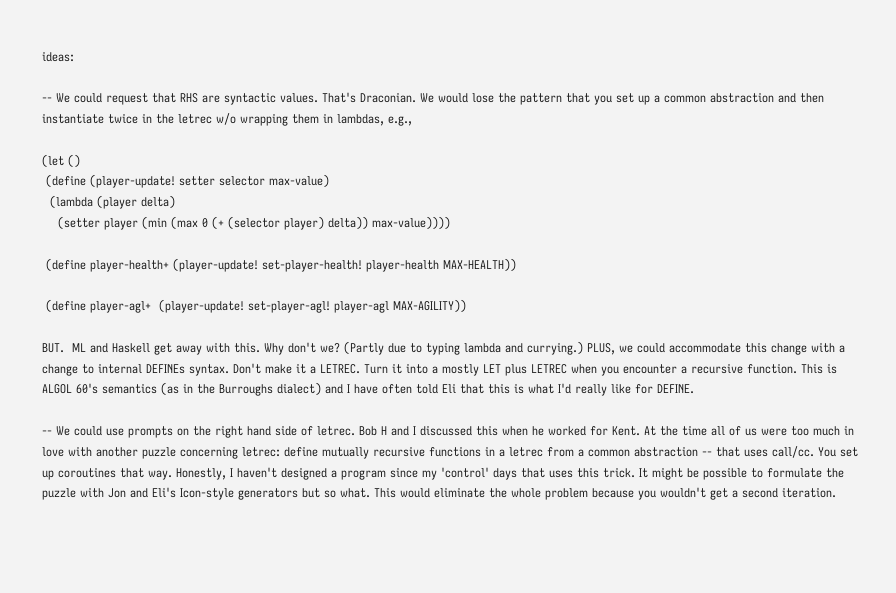ideas:

-- We could request that RHS are syntactic values. That's Draconian. We would lose the pattern that you set up a common abstraction and then instantiate twice in the letrec w/o wrapping them in lambdas, e.g.,

(let ()
 (define (player-update! setter selector max-value)
  (lambda (player delta)
    (setter player (min (max 0 (+ (selector player) delta)) max-value))))

 (define player-health+ (player-update! set-player-health! player-health MAX-HEALTH))

 (define player-agl+  (player-update! set-player-agl! player-agl MAX-AGILITY))

BUT.  ML and Haskell get away with this. Why don't we? (Partly due to typing lambda and currying.) PLUS, we could accommodate this change with a change to internal DEFINEs syntax. Don't make it a LETREC. Turn it into a mostly LET plus LETREC when you encounter a recursive function. This is ALGOL 60's semantics (as in the Burroughs dialect) and I have often told Eli that this is what I'd really like for DEFINE.

-- We could use prompts on the right hand side of letrec. Bob H and I discussed this when he worked for Kent. At the time all of us were too much in love with another puzzle concerning letrec: define mutually recursive functions in a letrec from a common abstraction -- that uses call/cc. You set up coroutines that way. Honestly, I haven't designed a program since my 'control' days that uses this trick. It might be possible to formulate the puzzle with Jon and Eli's Icon-style generators but so what. This would eliminate the whole problem because you wouldn't get a second iteration.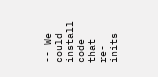-- We could install code that re-inits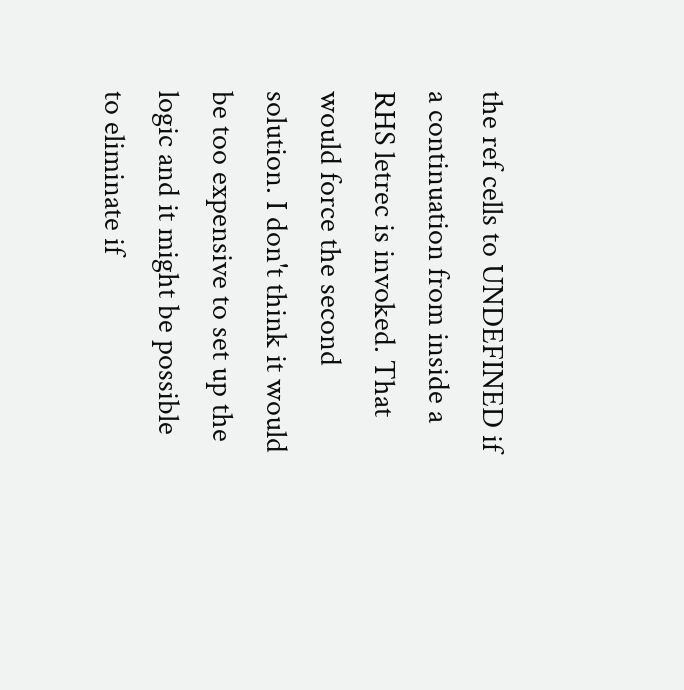the ref cells to UNDEFINED if a continuation from inside a RHS letrec is invoked. That would force the second solution. I don't think it would be too expensive to set up the logic and it might be possible to eliminate if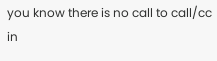you know there is no call to call/cc in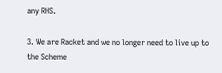any RHS.

3. We are Racket and we no longer need to live up to the Scheme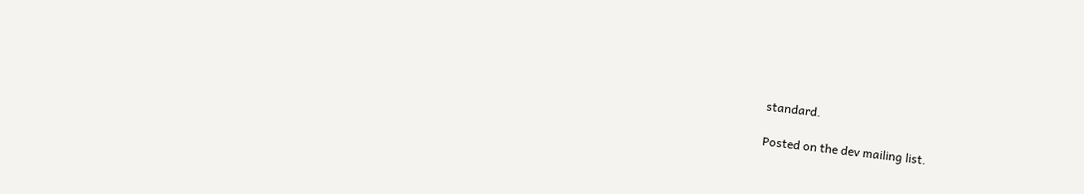standard.

Posted on the dev mailing list.